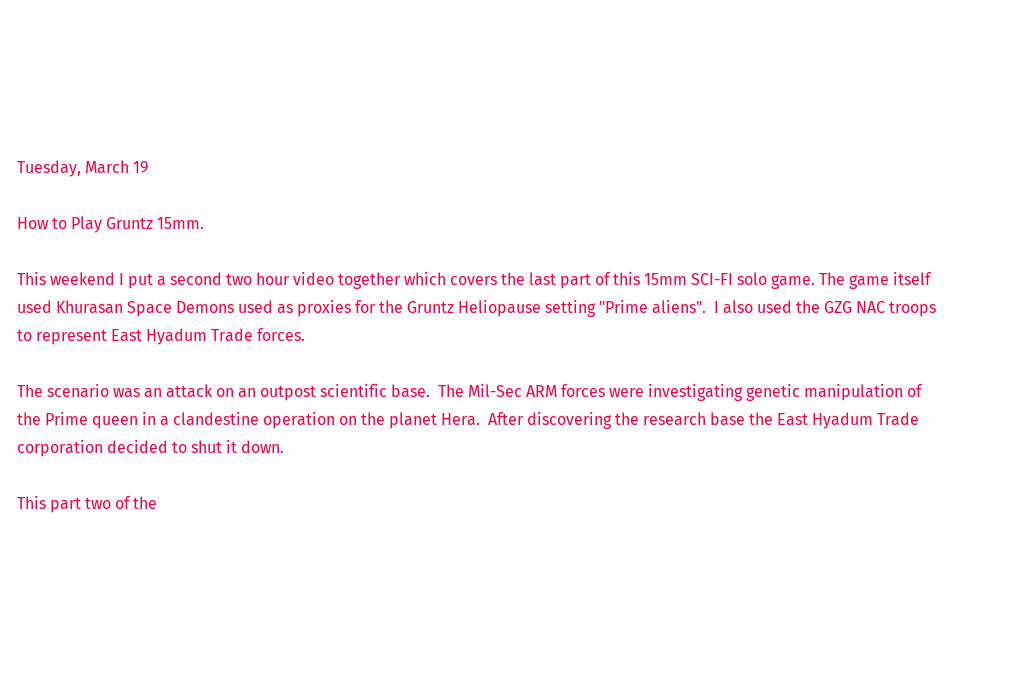Tuesday, March 19

How to Play Gruntz 15mm.

This weekend I put a second two hour video together which covers the last part of this 15mm SCI-FI solo game. The game itself used Khurasan Space Demons used as proxies for the Gruntz Heliopause setting "Prime aliens".  I also used the GZG NAC troops to represent East Hyadum Trade forces.

The scenario was an attack on an outpost scientific base.  The Mil-Sec ARM forces were investigating genetic manipulation of the Prime queen in a clandestine operation on the planet Hera.  After discovering the research base the East Hyadum Trade corporation decided to shut it down.

This part two of the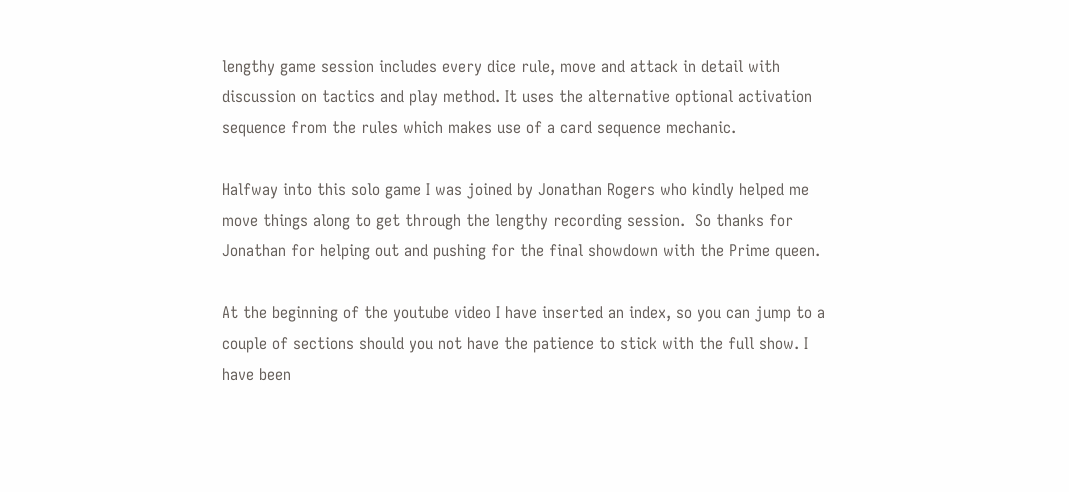lengthy game session includes every dice rule, move and attack in detail with discussion on tactics and play method. It uses the alternative optional activation sequence from the rules which makes use of a card sequence mechanic.

Halfway into this solo game I was joined by Jonathan Rogers who kindly helped me move things along to get through the lengthy recording session.  So thanks for Jonathan for helping out and pushing for the final showdown with the Prime queen.

At the beginning of the youtube video I have inserted an index, so you can jump to a couple of sections should you not have the patience to stick with the full show. I have been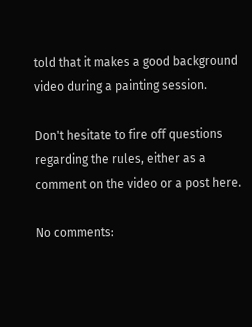told that it makes a good background video during a painting session.

Don't hesitate to fire off questions regarding the rules, either as a comment on the video or a post here.

No comments: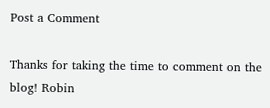Post a Comment

Thanks for taking the time to comment on the blog! Robin